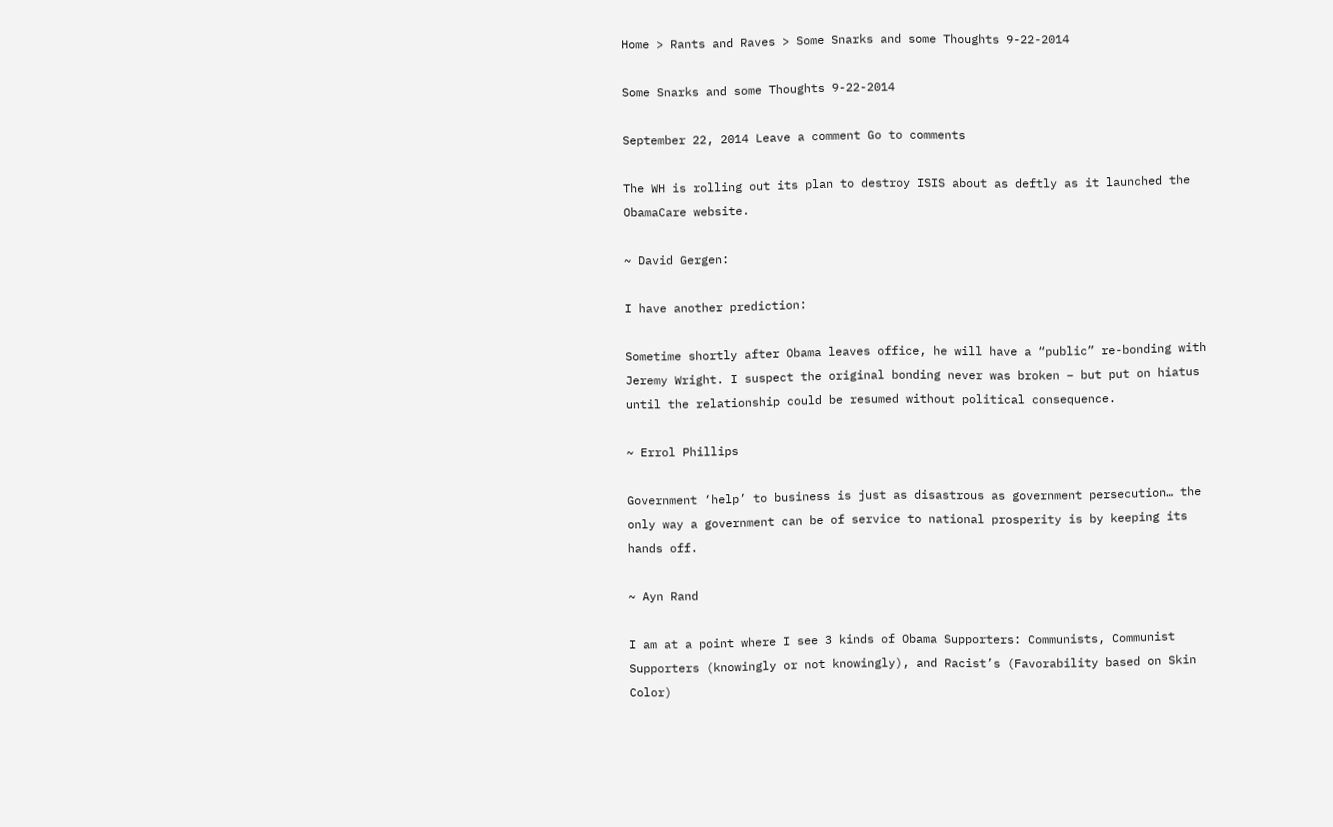Home > Rants and Raves > Some Snarks and some Thoughts 9-22-2014

Some Snarks and some Thoughts 9-22-2014

September 22, 2014 Leave a comment Go to comments

The WH is rolling out its plan to destroy ISIS about as deftly as it launched the ObamaCare website.

~ David Gergen:

I have another prediction:

Sometime shortly after Obama leaves office, he will have a “public” re-bonding with Jeremy Wright. I suspect the original bonding never was broken – but put on hiatus until the relationship could be resumed without political consequence.

~ Errol Phillips

Government ‘help’ to business is just as disastrous as government persecution… the only way a government can be of service to national prosperity is by keeping its hands off.

~ Ayn Rand

I am at a point where I see 3 kinds of Obama Supporters: Communists, Communist Supporters (knowingly or not knowingly), and Racist’s (Favorability based on Skin Color)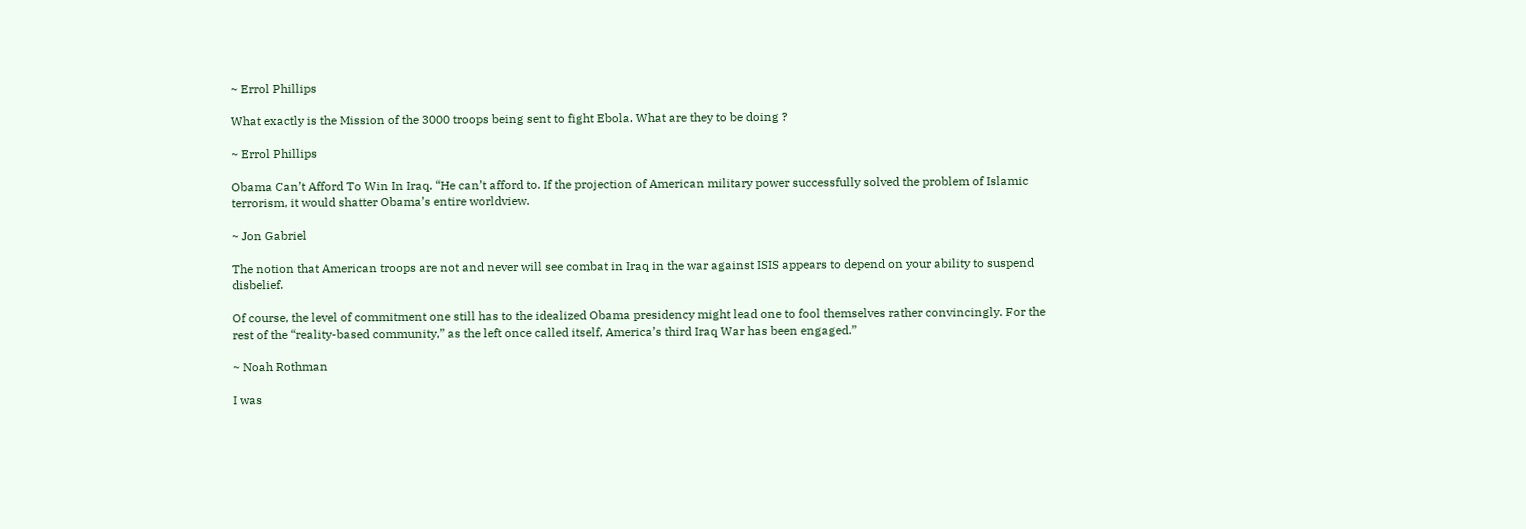~ Errol Phillips

What exactly is the Mission of the 3000 troops being sent to fight Ebola. What are they to be doing ?

~ Errol Phillips

Obama Can’t Afford To Win In Iraq. “He can’t afford to. If the projection of American military power successfully solved the problem of Islamic terrorism, it would shatter Obama’s entire worldview.

~ Jon Gabriel

The notion that American troops are not and never will see combat in Iraq in the war against ISIS appears to depend on your ability to suspend disbelief.

Of course, the level of commitment one still has to the idealized Obama presidency might lead one to fool themselves rather convincingly. For the rest of the “reality-based community,” as the left once called itself, America’s third Iraq War has been engaged.”

~ Noah Rothman

I was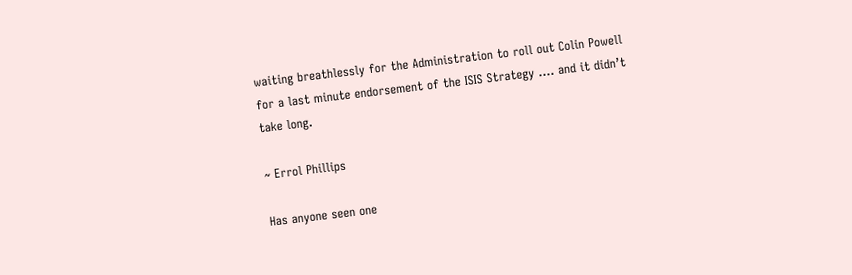waiting breathlessly for the Administration to roll out Colin Powell for a last minute endorsement of the ISIS Strategy …. and it didn’t take long.

~ Errol Phillips

Has anyone seen one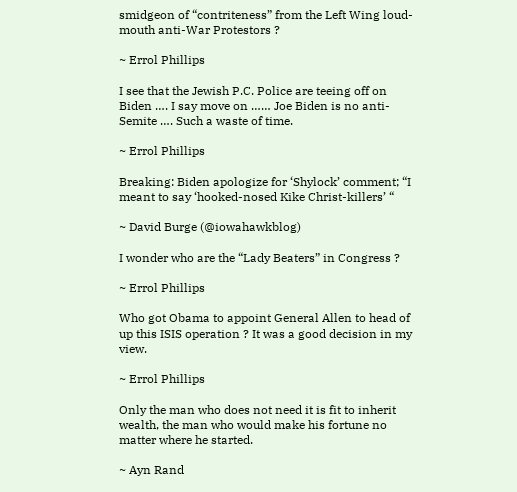smidgeon of “contriteness” from the Left Wing loud-mouth anti-War Protestors ?

~ Errol Phillips

I see that the Jewish P.C. Police are teeing off on Biden …. I say move on …… Joe Biden is no anti-Semite …. Such a waste of time.

~ Errol Phillips

Breaking: Biden apologize for ‘Shylock’ comment; “I meant to say ‘hooked-nosed Kike Christ-killers’ “

~ David Burge (@iowahawkblog)

I wonder who are the “Lady Beaters” in Congress ?

~ Errol Phillips

Who got Obama to appoint General Allen to head of up this ISIS operation ? It was a good decision in my view.

~ Errol Phillips

Only the man who does not need it is fit to inherit wealth, the man who would make his fortune no matter where he started.

~ Ayn Rand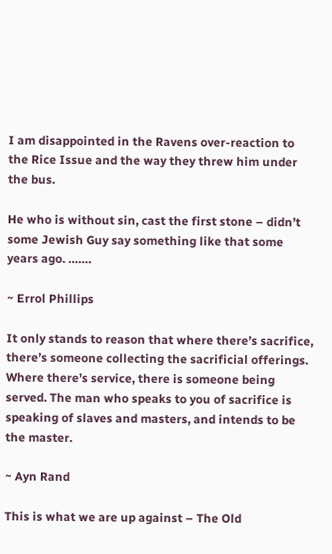I am disappointed in the Ravens over-reaction to the Rice Issue and the way they threw him under the bus.

He who is without sin, cast the first stone – didn’t some Jewish Guy say something like that some years ago. …….

~ Errol Phillips

It only stands to reason that where there’s sacrifice, there’s someone collecting the sacrificial offerings. Where there’s service, there is someone being served. The man who speaks to you of sacrifice is speaking of slaves and masters, and intends to be the master.

~ Ayn Rand

This is what we are up against – The Old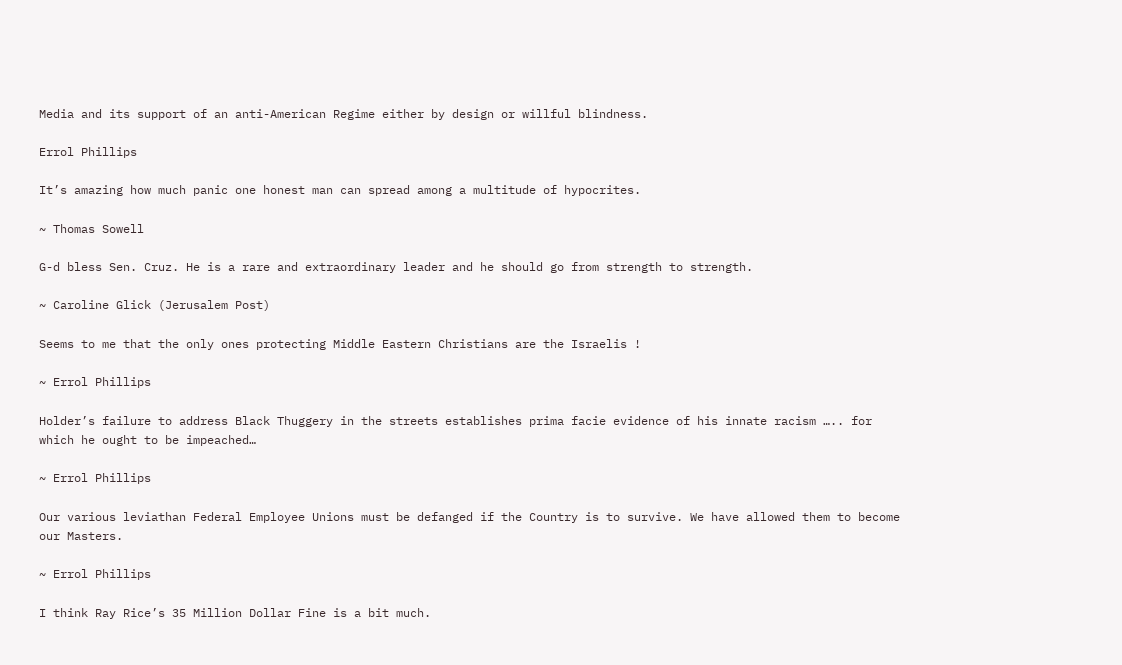Media and its support of an anti-American Regime either by design or willful blindness.

Errol Phillips

It’s amazing how much panic one honest man can spread among a multitude of hypocrites.

~ Thomas Sowell

G-d bless Sen. Cruz. He is a rare and extraordinary leader and he should go from strength to strength.

~ Caroline Glick (Jerusalem Post)

Seems to me that the only ones protecting Middle Eastern Christians are the Israelis !

~ Errol Phillips

Holder’s failure to address Black Thuggery in the streets establishes prima facie evidence of his innate racism ….. for which he ought to be impeached…

~ Errol Phillips

Our various leviathan Federal Employee Unions must be defanged if the Country is to survive. We have allowed them to become our Masters.

~ Errol Phillips

I think Ray Rice’s 35 Million Dollar Fine is a bit much.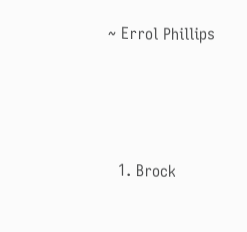~ Errol Phillips






  1. Brock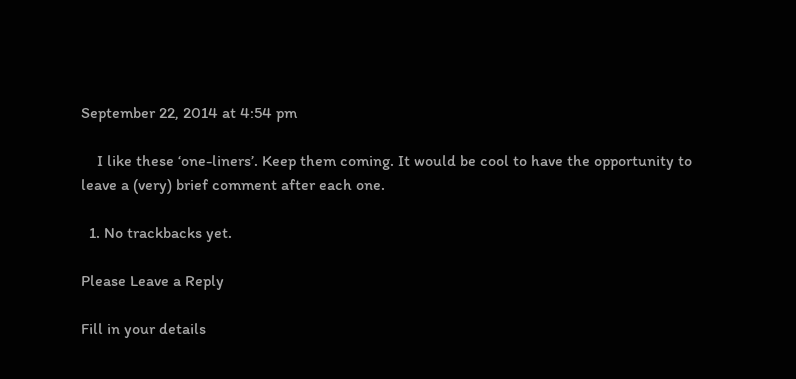September 22, 2014 at 4:54 pm

    I like these ‘one-liners’. Keep them coming. It would be cool to have the opportunity to leave a (very) brief comment after each one.

  1. No trackbacks yet.

Please Leave a Reply

Fill in your details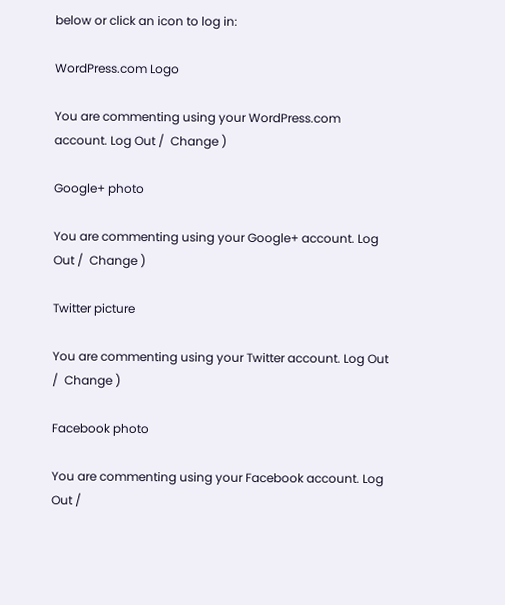below or click an icon to log in:

WordPress.com Logo

You are commenting using your WordPress.com account. Log Out /  Change )

Google+ photo

You are commenting using your Google+ account. Log Out /  Change )

Twitter picture

You are commenting using your Twitter account. Log Out /  Change )

Facebook photo

You are commenting using your Facebook account. Log Out /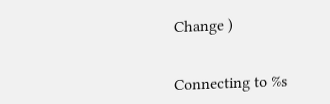Change )


Connecting to %s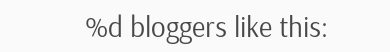%d bloggers like this: